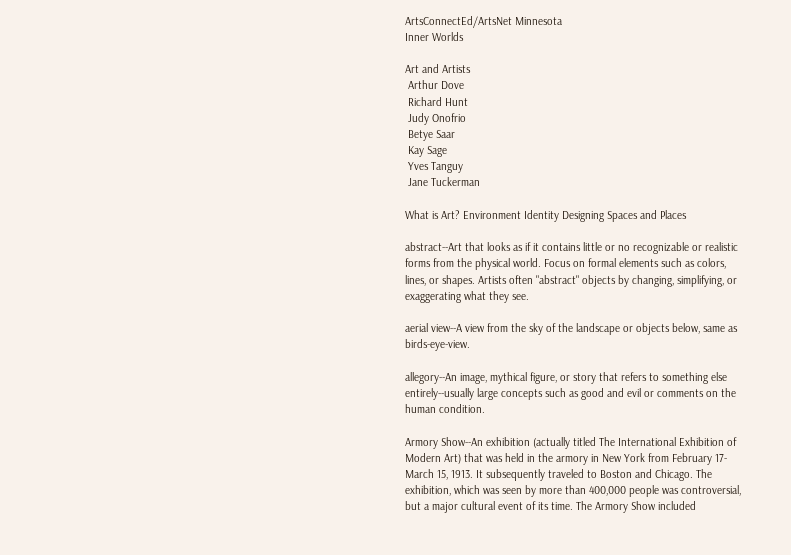ArtsConnectEd/ArtsNet Minnesota
Inner Worlds

Art and Artists
 Arthur Dove
 Richard Hunt
 Judy Onofrio
 Betye Saar
 Kay Sage
 Yves Tanguy
 Jane Tuckerman

What is Art? Environment Identity Designing Spaces and Places

abstract--Art that looks as if it contains little or no recognizable or realistic forms from the physical world. Focus on formal elements such as colors, lines, or shapes. Artists often "abstract" objects by changing, simplifying, or exaggerating what they see.

aerial view--A view from the sky of the landscape or objects below, same as birds-eye-view.

allegory--An image, mythical figure, or story that refers to something else entirely--usually large concepts such as good and evil or comments on the human condition.

Armory Show--An exhibition (actually titled The International Exhibition of Modern Art) that was held in the armory in New York from February 17- March 15, 1913. It subsequently traveled to Boston and Chicago. The exhibition, which was seen by more than 400,000 people was controversial, but a major cultural event of its time. The Armory Show included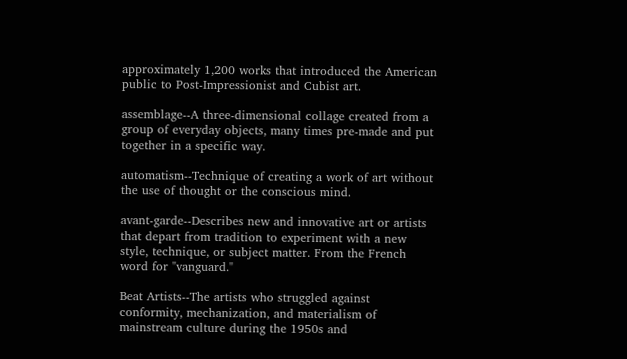approximately 1,200 works that introduced the American public to Post-Impressionist and Cubist art.

assemblage--A three-dimensional collage created from a group of everyday objects, many times pre-made and put together in a specific way.

automatism--Technique of creating a work of art without the use of thought or the conscious mind.

avant-garde--Describes new and innovative art or artists that depart from tradition to experiment with a new style, technique, or subject matter. From the French word for "vanguard."

Beat Artists--The artists who struggled against conformity, mechanization, and materialism of mainstream culture during the 1950s and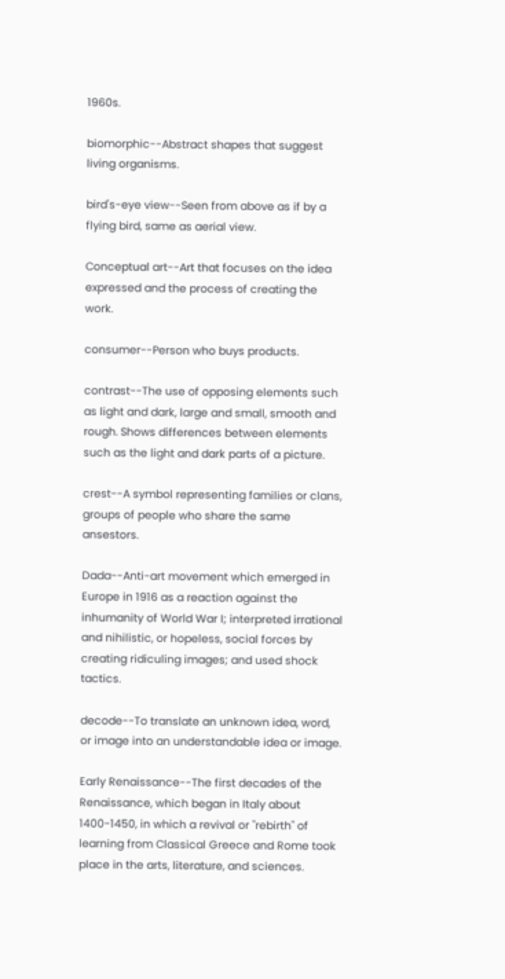1960s.

biomorphic--Abstract shapes that suggest living organisms.

bird's-eye view--Seen from above as if by a flying bird, same as aerial view.

Conceptual art--Art that focuses on the idea expressed and the process of creating the work.

consumer--Person who buys products.

contrast--The use of opposing elements such as light and dark, large and small, smooth and rough. Shows differences between elements such as the light and dark parts of a picture.

crest--A symbol representing families or clans, groups of people who share the same ansestors.

Dada--Anti-art movement which emerged in Europe in 1916 as a reaction against the inhumanity of World War I; interpreted irrational and nihilistic, or hopeless, social forces by creating ridiculing images; and used shock tactics.

decode--To translate an unknown idea, word, or image into an understandable idea or image.

Early Renaissance--The first decades of the Renaissance, which began in Italy about 1400-1450, in which a revival or "rebirth" of learning from Classical Greece and Rome took place in the arts, literature, and sciences.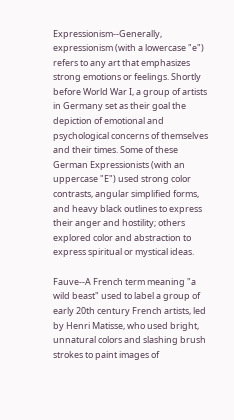Expressionism--Generally, expressionism (with a lowercase "e") refers to any art that emphasizes strong emotions or feelings. Shortly before World War I, a group of artists in Germany set as their goal the depiction of emotional and psychological concerns of themselves and their times. Some of these German Expressionists (with an uppercase "E") used strong color contrasts, angular simplified forms, and heavy black outlines to express their anger and hostility; others explored color and abstraction to express spiritual or mystical ideas.

Fauve--A French term meaning "a wild beast" used to label a group of early 20th century French artists, led by Henri Matisse, who used bright, unnatural colors and slashing brush strokes to paint images of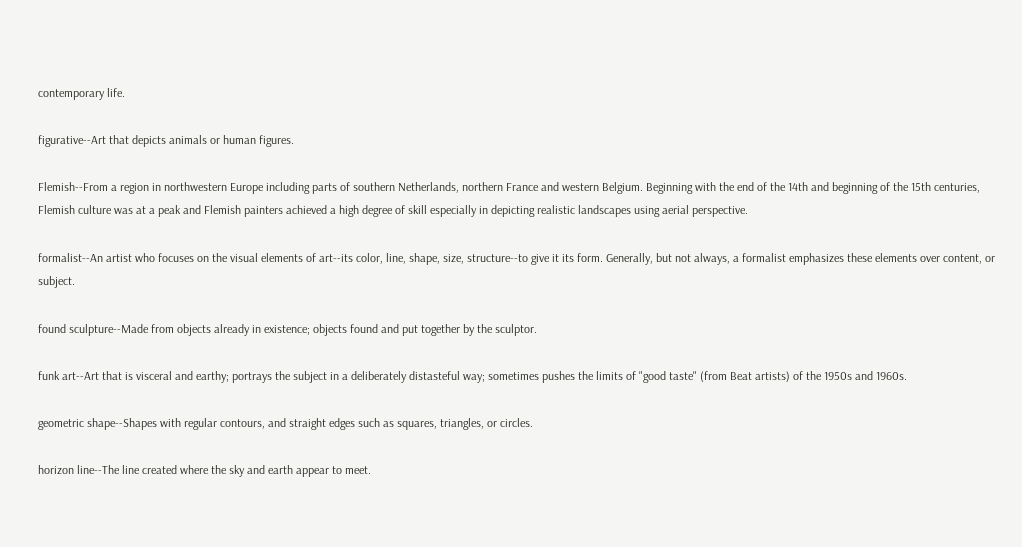contemporary life.

figurative--Art that depicts animals or human figures.

Flemish--From a region in northwestern Europe including parts of southern Netherlands, northern France and western Belgium. Beginning with the end of the 14th and beginning of the 15th centuries, Flemish culture was at a peak and Flemish painters achieved a high degree of skill especially in depicting realistic landscapes using aerial perspective.

formalist--An artist who focuses on the visual elements of art--its color, line, shape, size, structure--to give it its form. Generally, but not always, a formalist emphasizes these elements over content, or subject.

found sculpture--Made from objects already in existence; objects found and put together by the sculptor.

funk art--Art that is visceral and earthy; portrays the subject in a deliberately distasteful way; sometimes pushes the limits of "good taste" (from Beat artists) of the 1950s and 1960s.

geometric shape--Shapes with regular contours, and straight edges such as squares, triangles, or circles.

horizon line--The line created where the sky and earth appear to meet.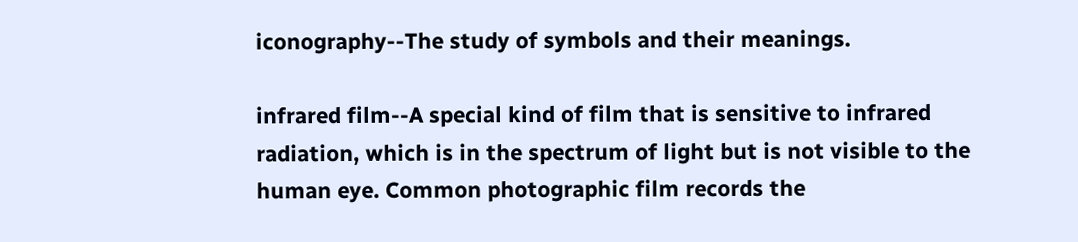iconography--The study of symbols and their meanings.

infrared film--A special kind of film that is sensitive to infrared radiation, which is in the spectrum of light but is not visible to the human eye. Common photographic film records the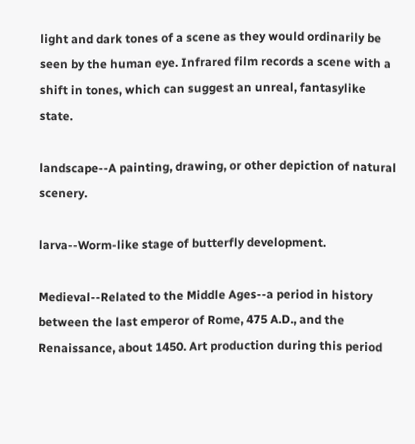light and dark tones of a scene as they would ordinarily be seen by the human eye. Infrared film records a scene with a shift in tones, which can suggest an unreal, fantasylike state.

landscape--A painting, drawing, or other depiction of natural scenery.

larva--Worm-like stage of butterfly development.

Medieval--Related to the Middle Ages--a period in history between the last emperor of Rome, 475 A.D., and the Renaissance, about 1450. Art production during this period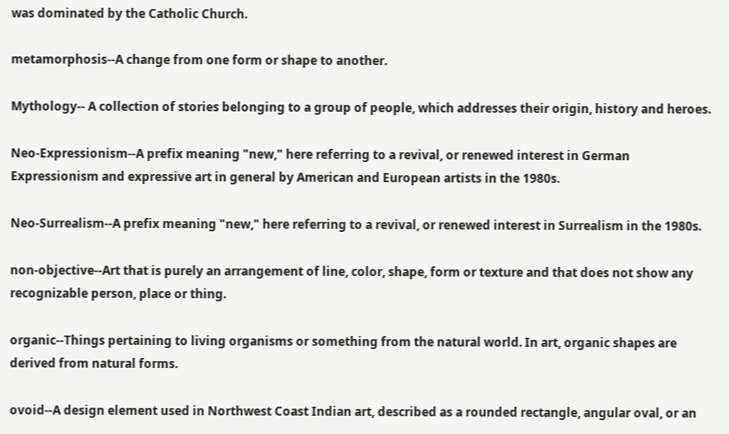was dominated by the Catholic Church.

metamorphosis--A change from one form or shape to another.

Mythology-- A collection of stories belonging to a group of people, which addresses their origin, history and heroes.

Neo-Expressionism--A prefix meaning "new," here referring to a revival, or renewed interest in German Expressionism and expressive art in general by American and European artists in the 1980s.

Neo-Surrealism--A prefix meaning "new," here referring to a revival, or renewed interest in Surrealism in the 1980s.

non-objective--Art that is purely an arrangement of line, color, shape, form or texture and that does not show any recognizable person, place or thing.

organic--Things pertaining to living organisms or something from the natural world. In art, organic shapes are derived from natural forms.

ovoid--A design element used in Northwest Coast Indian art, described as a rounded rectangle, angular oval, or an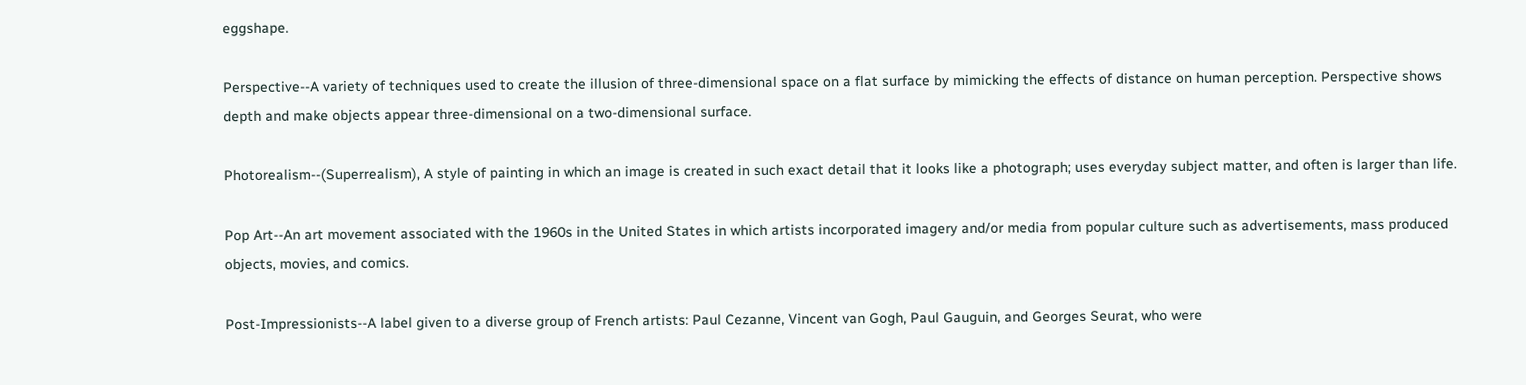eggshape.

Perspective--A variety of techniques used to create the illusion of three-dimensional space on a flat surface by mimicking the effects of distance on human perception. Perspective shows depth and make objects appear three-dimensional on a two-dimensional surface.

Photorealism--(Superrealism), A style of painting in which an image is created in such exact detail that it looks like a photograph; uses everyday subject matter, and often is larger than life.

Pop Art--An art movement associated with the 1960s in the United States in which artists incorporated imagery and/or media from popular culture such as advertisements, mass produced objects, movies, and comics.

Post-Impressionists--A label given to a diverse group of French artists: Paul Cezanne, Vincent van Gogh, Paul Gauguin, and Georges Seurat, who were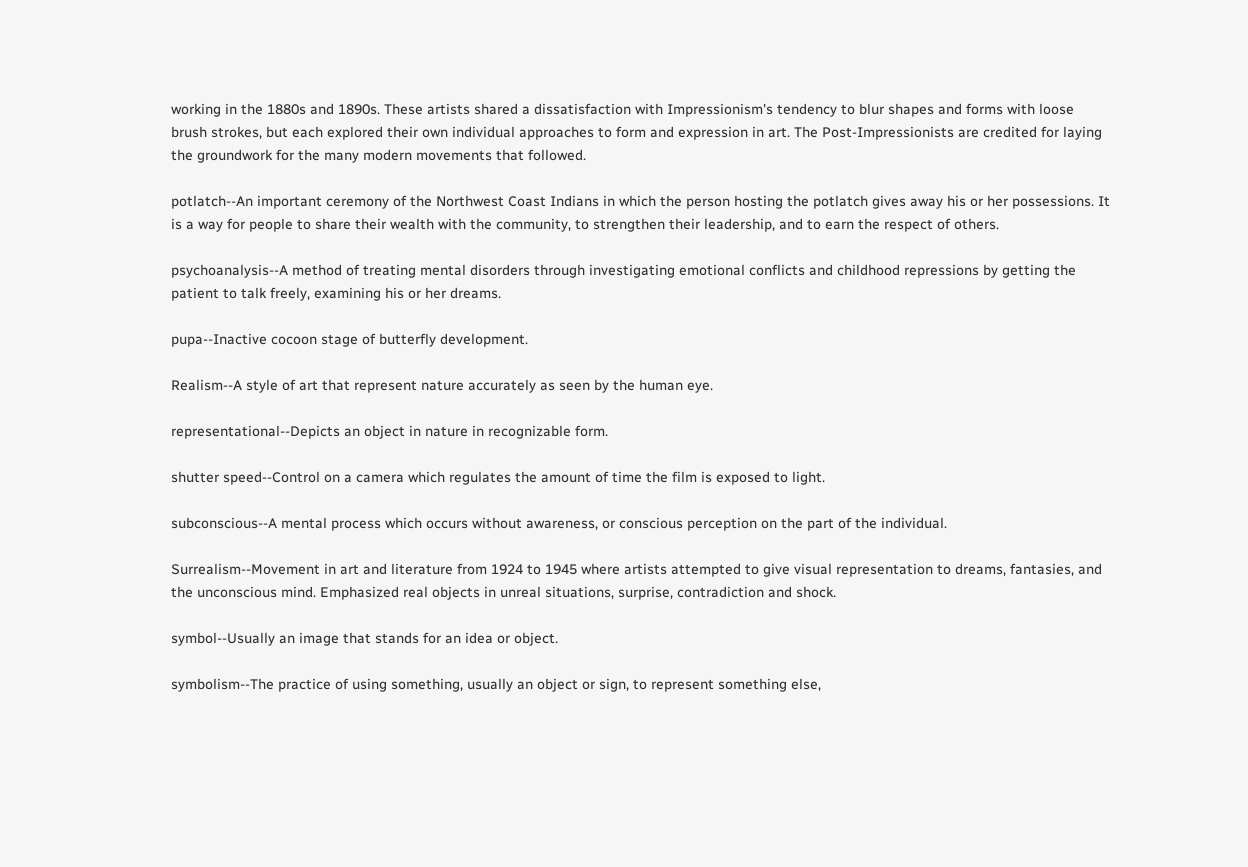working in the 1880s and 1890s. These artists shared a dissatisfaction with Impressionism's tendency to blur shapes and forms with loose brush strokes, but each explored their own individual approaches to form and expression in art. The Post-Impressionists are credited for laying the groundwork for the many modern movements that followed.

potlatch--An important ceremony of the Northwest Coast Indians in which the person hosting the potlatch gives away his or her possessions. It is a way for people to share their wealth with the community, to strengthen their leadership, and to earn the respect of others.

psychoanalysis--A method of treating mental disorders through investigating emotional conflicts and childhood repressions by getting the patient to talk freely, examining his or her dreams.

pupa--Inactive cocoon stage of butterfly development.

Realism--A style of art that represent nature accurately as seen by the human eye.

representational--Depicts an object in nature in recognizable form.

shutter speed--Control on a camera which regulates the amount of time the film is exposed to light.

subconscious--A mental process which occurs without awareness, or conscious perception on the part of the individual.

Surrealism--Movement in art and literature from 1924 to 1945 where artists attempted to give visual representation to dreams, fantasies, and the unconscious mind. Emphasized real objects in unreal situations, surprise, contradiction and shock.

symbol--Usually an image that stands for an idea or object.

symbolism--The practice of using something, usually an object or sign, to represent something else,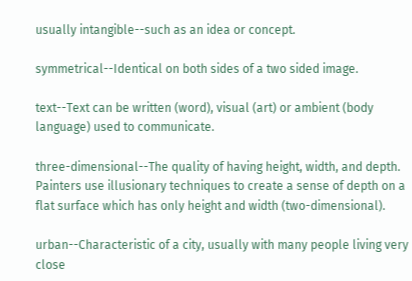usually intangible--such as an idea or concept.

symmetrical--Identical on both sides of a two sided image.

text--Text can be written (word), visual (art) or ambient (body language) used to communicate.

three-dimensional--The quality of having height, width, and depth. Painters use illusionary techniques to create a sense of depth on a flat surface which has only height and width (two-dimensional).

urban--Characteristic of a city, usually with many people living very close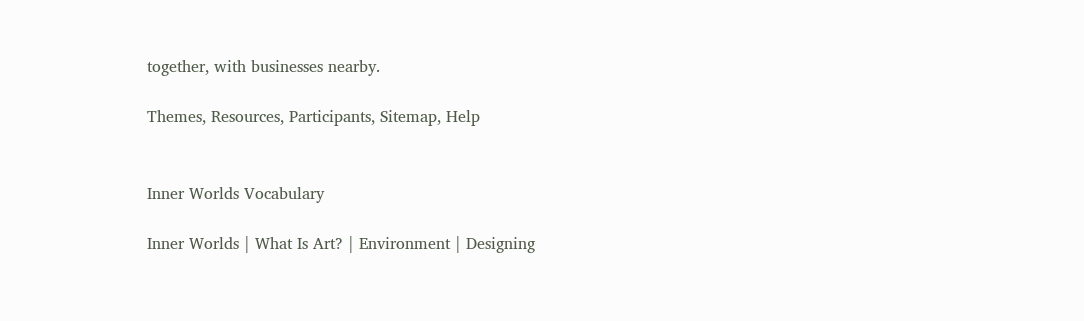together, with businesses nearby.

Themes, Resources, Participants, Sitemap, Help


Inner Worlds Vocabulary

Inner Worlds | What Is Art? | Environment | Designing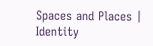Spaces and Places | Identity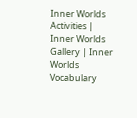Inner Worlds Activities | Inner Worlds Gallery | Inner Worlds Vocabulary